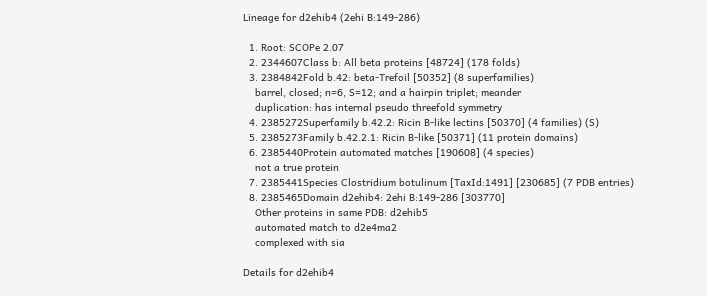Lineage for d2ehib4 (2ehi B:149-286)

  1. Root: SCOPe 2.07
  2. 2344607Class b: All beta proteins [48724] (178 folds)
  3. 2384842Fold b.42: beta-Trefoil [50352] (8 superfamilies)
    barrel, closed; n=6, S=12; and a hairpin triplet; meander
    duplication: has internal pseudo threefold symmetry
  4. 2385272Superfamily b.42.2: Ricin B-like lectins [50370] (4 families) (S)
  5. 2385273Family b.42.2.1: Ricin B-like [50371] (11 protein domains)
  6. 2385440Protein automated matches [190608] (4 species)
    not a true protein
  7. 2385441Species Clostridium botulinum [TaxId:1491] [230685] (7 PDB entries)
  8. 2385465Domain d2ehib4: 2ehi B:149-286 [303770]
    Other proteins in same PDB: d2ehib5
    automated match to d2e4ma2
    complexed with sia

Details for d2ehib4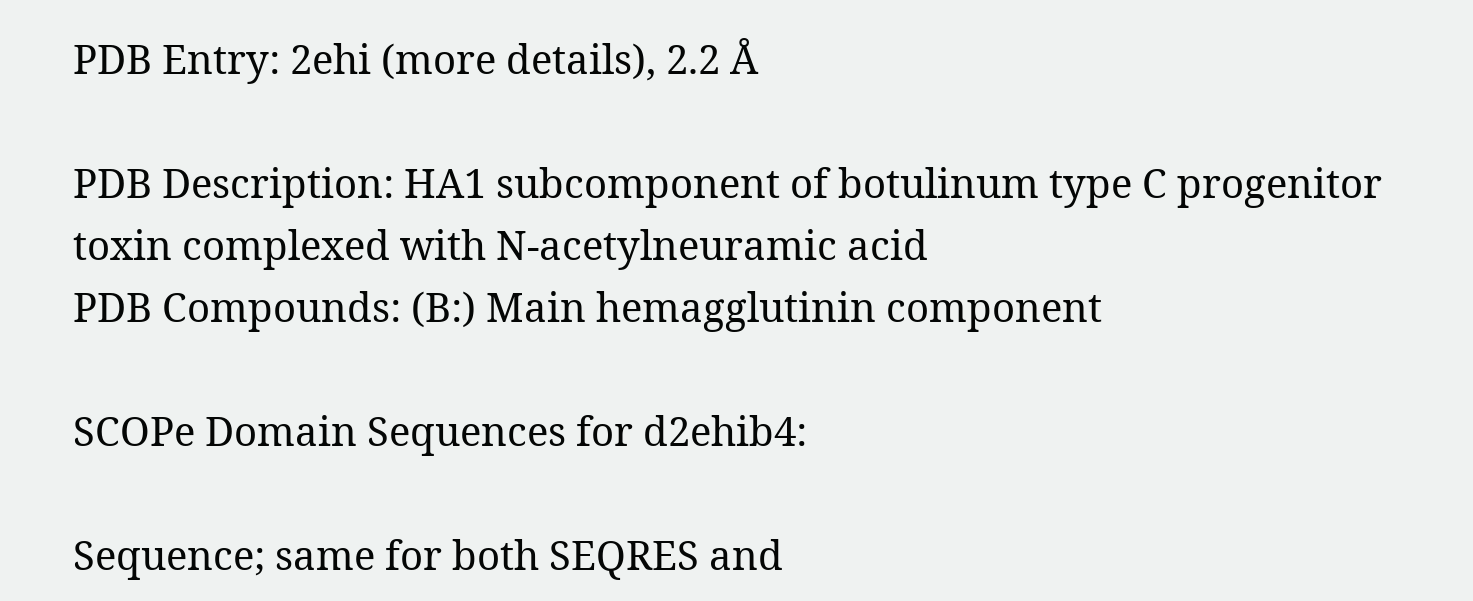PDB Entry: 2ehi (more details), 2.2 Å

PDB Description: HA1 subcomponent of botulinum type C progenitor toxin complexed with N-acetylneuramic acid
PDB Compounds: (B:) Main hemagglutinin component

SCOPe Domain Sequences for d2ehib4:

Sequence; same for both SEQRES and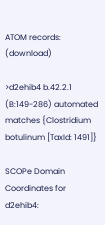ATOM records: (download)

>d2ehib4 b.42.2.1 (B:149-286) automated matches {Clostridium botulinum [TaxId: 1491]}

SCOPe Domain Coordinates for d2ehib4: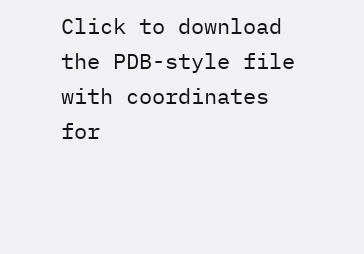Click to download the PDB-style file with coordinates for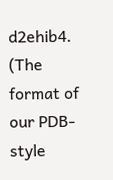d2ehib4.
(The format of our PDB-style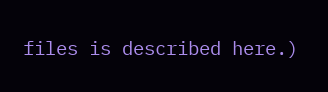files is described here.)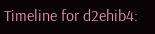Timeline for d2ehib4: